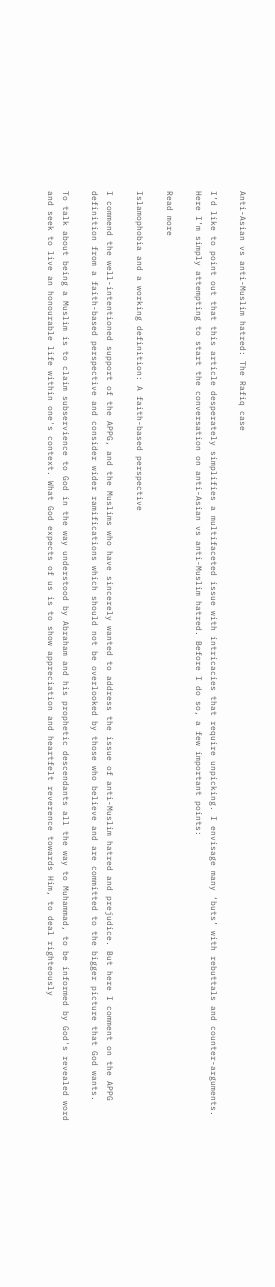Anti-Asian vs anti-Muslim hatred: The Rafiq case

I’d like to point out that this article desperately simplifies a multifaceted issue with intricacies that require unpicking. I envisage many ‘buts’ with rebuttals and counter-arguments. Here I’m simply attempting to start the conversation on anti-Asian vs anti-Muslim hatred. Before I do so, a few important points:

Read more

Islamophobia and a working definition: A faith-based perspective

I commend the well-intentioned support of the APPG, and the Muslims who have sincerely wanted to address the issue of anti-Muslim hatred and prejudice. But here I comment on the APPG definition from a faith-based perspective and consider wider ramifications which should not be overlooked by those who believe and are committed to the bigger picture that God wants.

To talk about being a Muslim is to claim subservience to God in the way understood by Abraham and his prophetic descendants all the way to Muhammad, to be informed by God's revealed word and seek to live an honourable life within one's context. What God expects of us is to show appreciation and heartfelt reverence towards Him, to deal righteously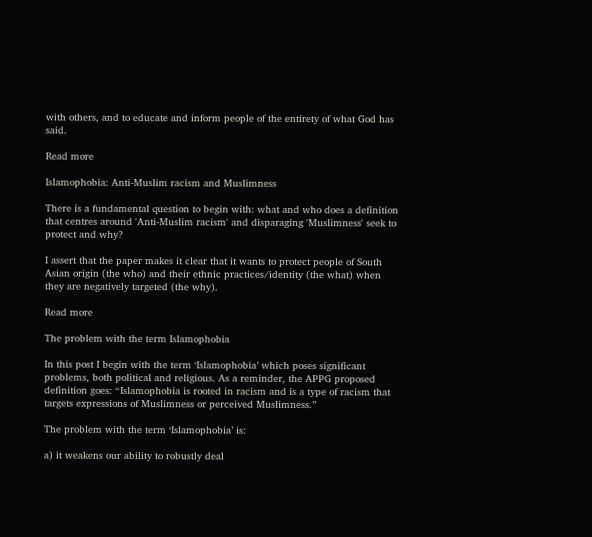with others, and to educate and inform people of the entirety of what God has said.

Read more

Islamophobia: Anti-Muslim racism and Muslimness

There is a fundamental question to begin with: what and who does a definition that centres around 'Anti-Muslim racism' and disparaging 'Muslimness' seek to protect and why?

I assert that the paper makes it clear that it wants to protect people of South Asian origin (the who) and their ethnic practices/identity (the what) when they are negatively targeted (the why).

Read more

The problem with the term Islamophobia

In this post I begin with the term ‘Islamophobia’ which poses significant problems, both political and religious. As a reminder, the APPG proposed definition goes: “Islamophobia is rooted in racism and is a type of racism that targets expressions of Muslimness or perceived Muslimness.”

The problem with the term ‘Islamophobia’ is:

a) it weakens our ability to robustly deal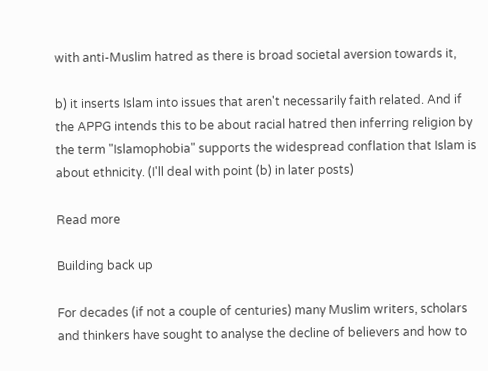with anti-Muslim hatred as there is broad societal aversion towards it,

b) it inserts Islam into issues that aren't necessarily faith related. And if the APPG intends this to be about racial hatred then inferring religion by the term "Islamophobia" supports the widespread conflation that Islam is about ethnicity. (I'll deal with point (b) in later posts)

Read more

Building back up

For decades (if not a couple of centuries) many Muslim writers, scholars and thinkers have sought to analyse the decline of believers and how to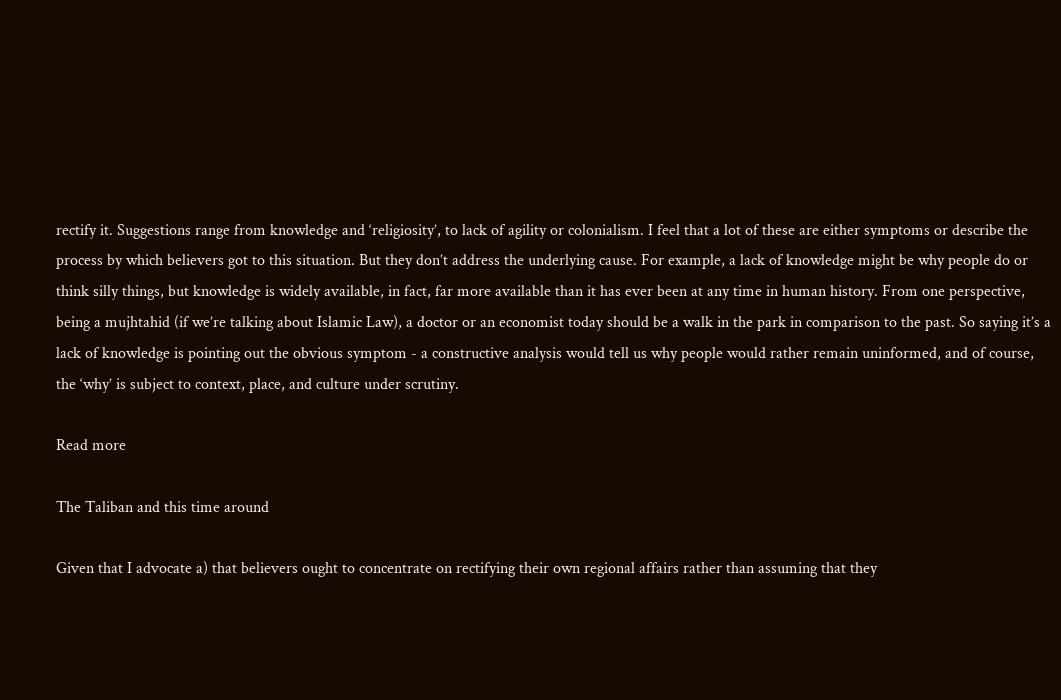rectify it. Suggestions range from knowledge and ‘religiosity’, to lack of agility or colonialism. I feel that a lot of these are either symptoms or describe the process by which believers got to this situation. But they don’t address the underlying cause. For example, a lack of knowledge might be why people do or think silly things, but knowledge is widely available, in fact, far more available than it has ever been at any time in human history. From one perspective, being a mujhtahid (if we’re talking about Islamic Law), a doctor or an economist today should be a walk in the park in comparison to the past. So saying it’s a lack of knowledge is pointing out the obvious symptom - a constructive analysis would tell us why people would rather remain uninformed, and of course, the ‘why’ is subject to context, place, and culture under scrutiny.

Read more

The Taliban and this time around

Given that I advocate a) that believers ought to concentrate on rectifying their own regional affairs rather than assuming that they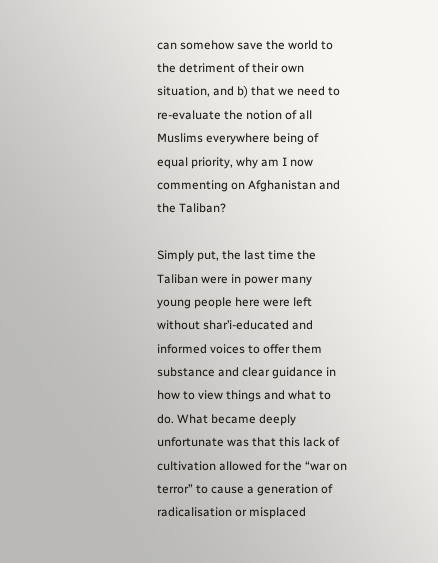can somehow save the world to the detriment of their own situation, and b) that we need to re-evaluate the notion of all Muslims everywhere being of equal priority, why am I now commenting on Afghanistan and the Taliban?

Simply put, the last time the Taliban were in power many young people here were left without shar’i-educated and informed voices to offer them substance and clear guidance in how to view things and what to do. What became deeply unfortunate was that this lack of cultivation allowed for the “war on terror” to cause a generation of radicalisation or misplaced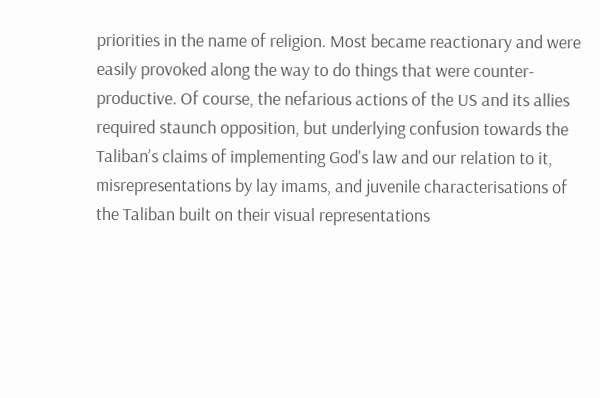priorities in the name of religion. Most became reactionary and were easily provoked along the way to do things that were counter-productive. Of course, the nefarious actions of the US and its allies required staunch opposition, but underlying confusion towards the Taliban’s claims of implementing God's law and our relation to it, misrepresentations by lay imams, and juvenile characterisations of the Taliban built on their visual representations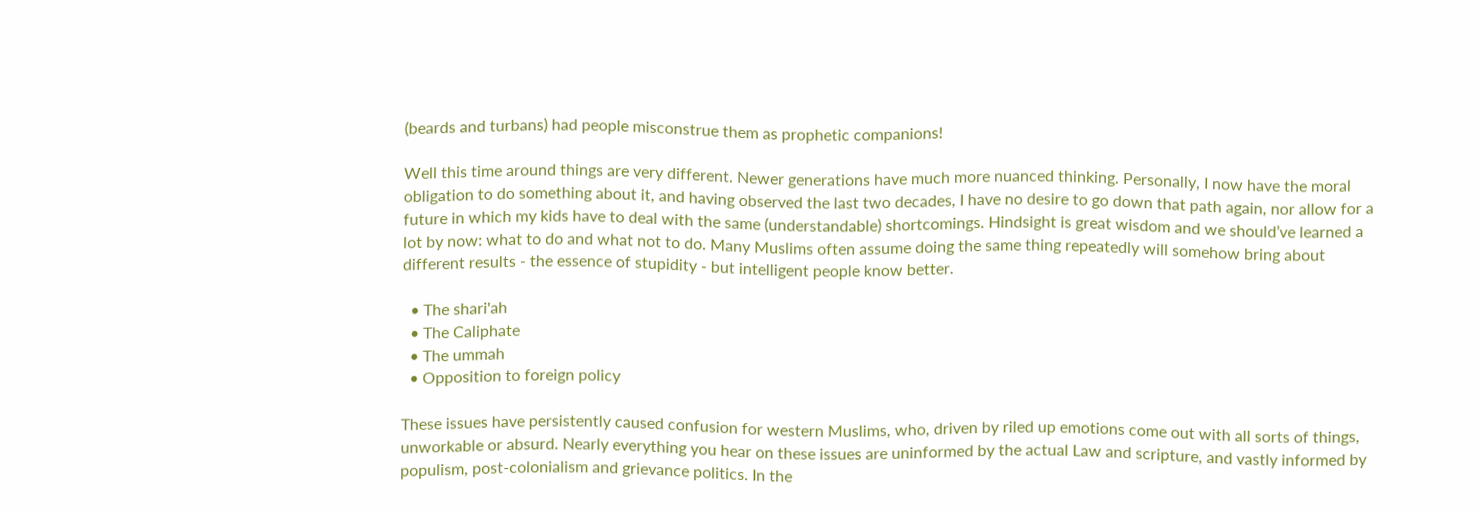(beards and turbans) had people misconstrue them as prophetic companions!

Well this time around things are very different. Newer generations have much more nuanced thinking. Personally, I now have the moral obligation to do something about it, and having observed the last two decades, I have no desire to go down that path again, nor allow for a future in which my kids have to deal with the same (understandable) shortcomings. Hindsight is great wisdom and we should’ve learned a lot by now: what to do and what not to do. Many Muslims often assume doing the same thing repeatedly will somehow bring about different results - the essence of stupidity - but intelligent people know better.

  • The shari'ah
  • The Caliphate
  • The ummah
  • Opposition to foreign policy

These issues have persistently caused confusion for western Muslims, who, driven by riled up emotions come out with all sorts of things, unworkable or absurd. Nearly everything you hear on these issues are uninformed by the actual Law and scripture, and vastly informed by populism, post-colonialism and grievance politics. In the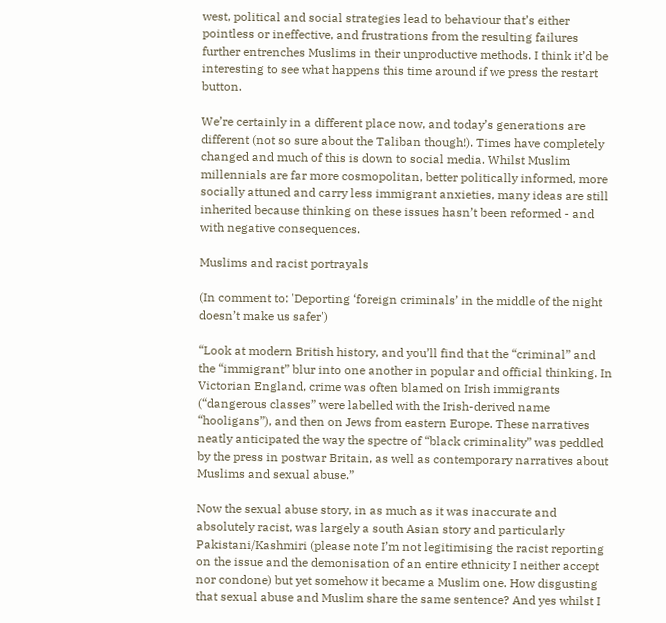west, political and social strategies lead to behaviour that’s either pointless or ineffective, and frustrations from the resulting failures further entrenches Muslims in their unproductive methods. I think it’d be interesting to see what happens this time around if we press the restart button.

We’re certainly in a different place now, and today’s generations are different (not so sure about the Taliban though!). Times have completely changed and much of this is down to social media. Whilst Muslim millennials are far more cosmopolitan, better politically informed, more socially attuned and carry less immigrant anxieties, many ideas are still inherited because thinking on these issues hasn’t been reformed - and with negative consequences.

Muslims and racist portrayals

(In comment to: 'Deporting ‘foreign criminals’ in the middle of the night doesn’t make us safer')

“Look at modern British history, and you’ll find that the “criminal” and the “immigrant” blur into one another in popular and official thinking. In Victorian England, crime was often blamed on Irish immigrants (“dangerous classes” were labelled with the Irish-derived name “hooligans”), and then on Jews from eastern Europe. These narratives neatly anticipated the way the spectre of “black criminality” was peddled by the press in postwar Britain, as well as contemporary narratives about Muslims and sexual abuse.”

Now the sexual abuse story, in as much as it was inaccurate and absolutely racist, was largely a south Asian story and particularly Pakistani/Kashmiri (please note I’m not legitimising the racist reporting on the issue and the demonisation of an entire ethnicity I neither accept nor condone) but yet somehow it became a Muslim one. How disgusting that sexual abuse and Muslim share the same sentence? And yes whilst I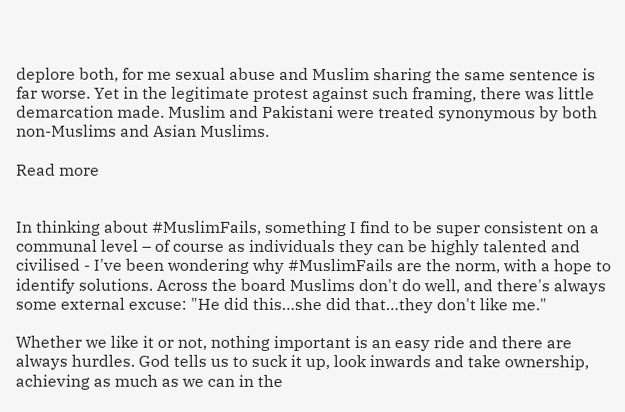deplore both, for me sexual abuse and Muslim sharing the same sentence is far worse. Yet in the legitimate protest against such framing, there was little demarcation made. Muslim and Pakistani were treated synonymous by both non-Muslims and Asian Muslims.

Read more


In thinking about #MuslimFails, something I find to be super consistent on a communal level – of course as individuals they can be highly talented and civilised - I've been wondering why #MuslimFails are the norm, with a hope to identify solutions. Across the board Muslims don't do well, and there's always some external excuse: "He did this…she did that…they don't like me."

Whether we like it or not, nothing important is an easy ride and there are always hurdles. God tells us to suck it up, look inwards and take ownership, achieving as much as we can in the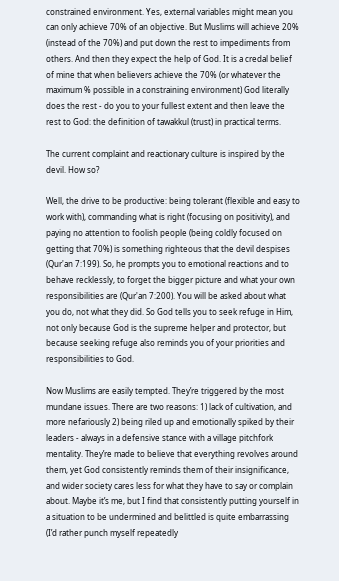constrained environment. Yes, external variables might mean you can only achieve 70% of an objective. But Muslims will achieve 20% (instead of the 70%) and put down the rest to impediments from others. And then they expect the help of God. It is a credal belief of mine that when believers achieve the 70% (or whatever the maximum % possible in a constraining environment) God literally does the rest - do you to your fullest extent and then leave the rest to God: the definition of tawakkul (trust) in practical terms.

The current complaint and reactionary culture is inspired by the devil. How so?

Well, the drive to be productive: being tolerant (flexible and easy to work with), commanding what is right (focusing on positivity), and paying no attention to foolish people (being coldly focused on getting that 70%) is something righteous that the devil despises (Qur'an 7:199). So, he prompts you to emotional reactions and to behave recklessly, to forget the bigger picture and what your own responsibilities are (Qur'an 7:200). You will be asked about what you do, not what they did. So God tells you to seek refuge in Him, not only because God is the supreme helper and protector, but because seeking refuge also reminds you of your priorities and responsibilities to God.

Now Muslims are easily tempted. They’re triggered by the most mundane issues. There are two reasons: 1) lack of cultivation, and more nefariously 2) being riled up and emotionally spiked by their leaders - always in a defensive stance with a village pitchfork mentality. They’re made to believe that everything revolves around them, yet God consistently reminds them of their insignificance, and wider society cares less for what they have to say or complain about. Maybe it’s me, but I find that consistently putting yourself in a situation to be undermined and belittled is quite embarrassing (I’d rather punch myself repeatedly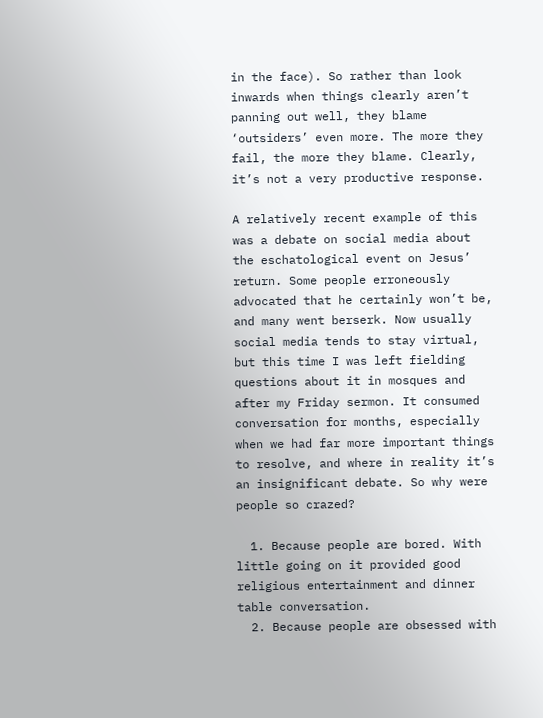in the face). So rather than look inwards when things clearly aren’t panning out well, they blame ‘outsiders’ even more. The more they fail, the more they blame. Clearly, it’s not a very productive response.

A relatively recent example of this was a debate on social media about the eschatological event on Jesus’ return. Some people erroneously advocated that he certainly won’t be, and many went berserk. Now usually social media tends to stay virtual, but this time I was left fielding questions about it in mosques and after my Friday sermon. It consumed conversation for months, especially when we had far more important things to resolve, and where in reality it’s an insignificant debate. So why were people so crazed?

  1. Because people are bored. With little going on it provided good religious entertainment and dinner table conversation.
  2. Because people are obsessed with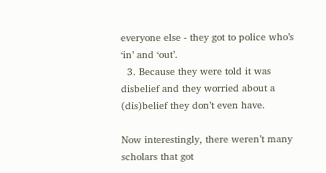everyone else - they got to police who’s ‘in’ and ‘out’.
  3. Because they were told it was disbelief and they worried about a (dis)belief they don’t even have.

Now interestingly, there weren’t many scholars that got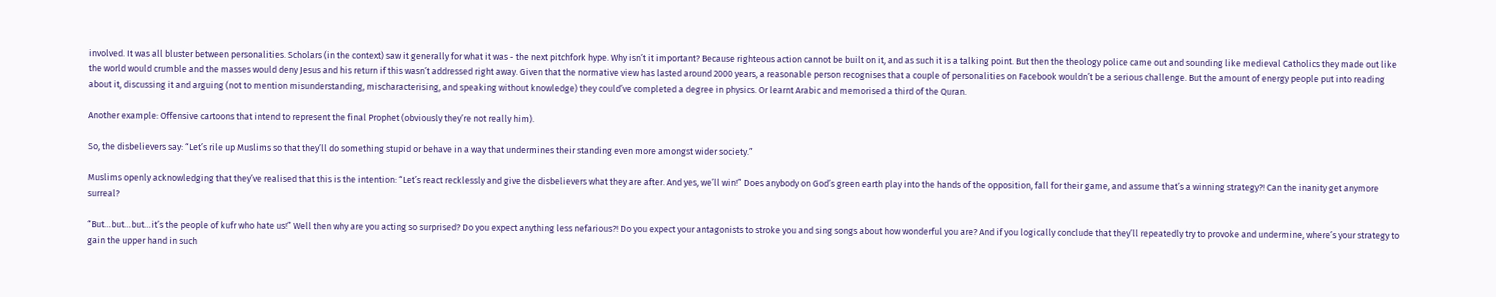involved. It was all bluster between personalities. Scholars (in the context) saw it generally for what it was - the next pitchfork hype. Why isn’t it important? Because righteous action cannot be built on it, and as such it is a talking point. But then the theology police came out and sounding like medieval Catholics they made out like the world would crumble and the masses would deny Jesus and his return if this wasn’t addressed right away. Given that the normative view has lasted around 2000 years, a reasonable person recognises that a couple of personalities on Facebook wouldn’t be a serious challenge. But the amount of energy people put into reading about it, discussing it and arguing (not to mention misunderstanding, mischaracterising, and speaking without knowledge) they could’ve completed a degree in physics. Or learnt Arabic and memorised a third of the Quran.

Another example: Offensive cartoons that intend to represent the final Prophet (obviously they’re not really him).

So, the disbelievers say: “Let’s rile up Muslims so that they’ll do something stupid or behave in a way that undermines their standing even more amongst wider society.”

Muslims openly acknowledging that they’ve realised that this is the intention: “Let’s react recklessly and give the disbelievers what they are after. And yes, we’ll win!” Does anybody on God’s green earth play into the hands of the opposition, fall for their game, and assume that’s a winning strategy?! Can the inanity get anymore surreal?

“But…but…but…it’s the people of kufr who hate us!” Well then why are you acting so surprised? Do you expect anything less nefarious?! Do you expect your antagonists to stroke you and sing songs about how wonderful you are? And if you logically conclude that they’ll repeatedly try to provoke and undermine, where’s your strategy to gain the upper hand in such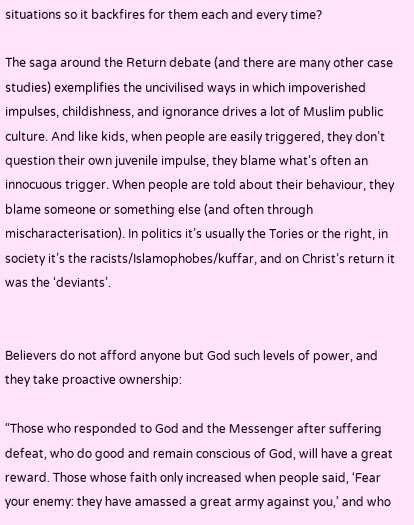situations so it backfires for them each and every time?

The saga around the Return debate (and there are many other case studies) exemplifies the uncivilised ways in which impoverished impulses, childishness, and ignorance drives a lot of Muslim public culture. And like kids, when people are easily triggered, they don’t question their own juvenile impulse, they blame what's often an innocuous trigger. When people are told about their behaviour, they blame someone or something else (and often through mischaracterisation). In politics it’s usually the Tories or the right, in society it’s the racists/Islamophobes/kuffar, and on Christ’s return it was the ‘deviants’.


Believers do not afford anyone but God such levels of power, and they take proactive ownership:

“Those who responded to God and the Messenger after suffering defeat, who do good and remain conscious of God, will have a great reward. Those whose faith only increased when people said, ‘Fear your enemy: they have amassed a great army against you,’ and who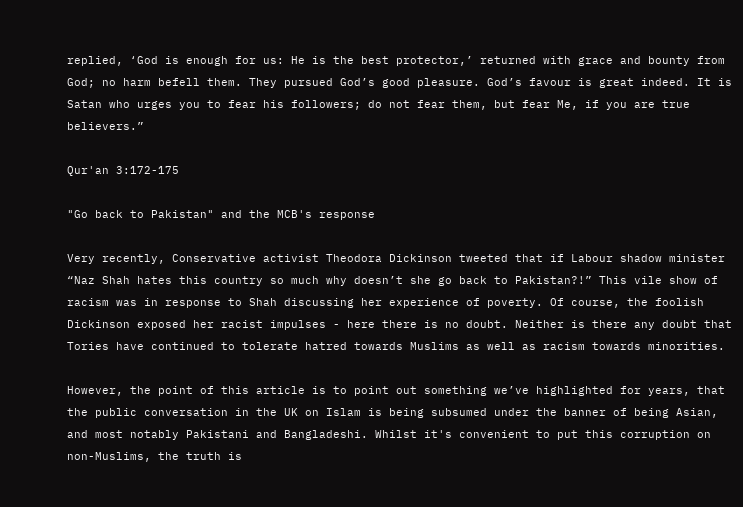replied, ‘God is enough for us: He is the best protector,’ returned with grace and bounty from God; no harm befell them. They pursued God’s good pleasure. God’s favour is great indeed. It is Satan who urges you to fear his followers; do not fear them, but fear Me, if you are true believers.”

Qur'an 3:172-175

"Go back to Pakistan" and the MCB's response

Very recently, Conservative activist Theodora Dickinson tweeted that if Labour shadow minister “Naz Shah hates this country so much why doesn’t she go back to Pakistan?!” This vile show of racism was in response to Shah discussing her experience of poverty. Of course, the foolish Dickinson exposed her racist impulses - here there is no doubt. Neither is there any doubt that Tories have continued to tolerate hatred towards Muslims as well as racism towards minorities.

However, the point of this article is to point out something we’ve highlighted for years, that the public conversation in the UK on Islam is being subsumed under the banner of being Asian, and most notably Pakistani and Bangladeshi. Whilst it's convenient to put this corruption on non-Muslims, the truth is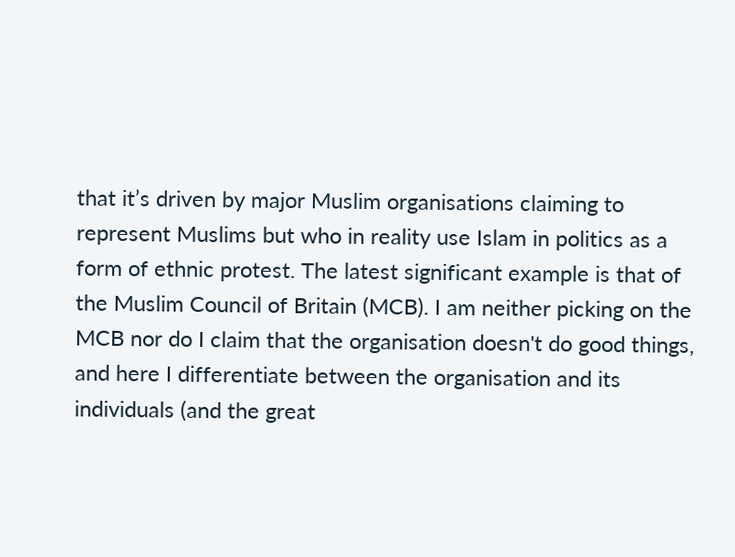that it’s driven by major Muslim organisations claiming to represent Muslims but who in reality use Islam in politics as a form of ethnic protest. The latest significant example is that of the Muslim Council of Britain (MCB). I am neither picking on the MCB nor do I claim that the organisation doesn't do good things, and here I differentiate between the organisation and its individuals (and the great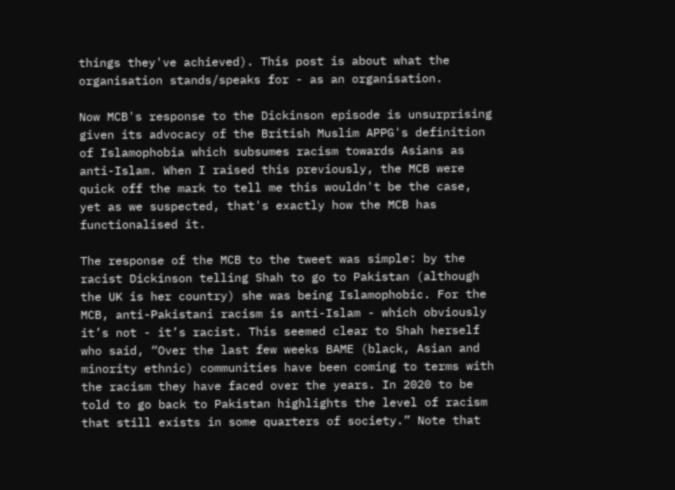things they've achieved). This post is about what the organisation stands/speaks for - as an organisation.

Now MCB's response to the Dickinson episode is unsurprising given its advocacy of the British Muslim APPG's definition of Islamophobia which subsumes racism towards Asians as anti-Islam. When I raised this previously, the MCB were quick off the mark to tell me this wouldn't be the case, yet as we suspected, that's exactly how the MCB has functionalised it.

The response of the MCB to the tweet was simple: by the racist Dickinson telling Shah to go to Pakistan (although the UK is her country) she was being Islamophobic. For the MCB, anti-Pakistani racism is anti-Islam - which obviously it’s not - it’s racist. This seemed clear to Shah herself who said, “Over the last few weeks BAME (black, Asian and minority ethnic) communities have been coming to terms with the racism they have faced over the years. In 2020 to be told to go back to Pakistan highlights the level of racism that still exists in some quarters of society.” Note that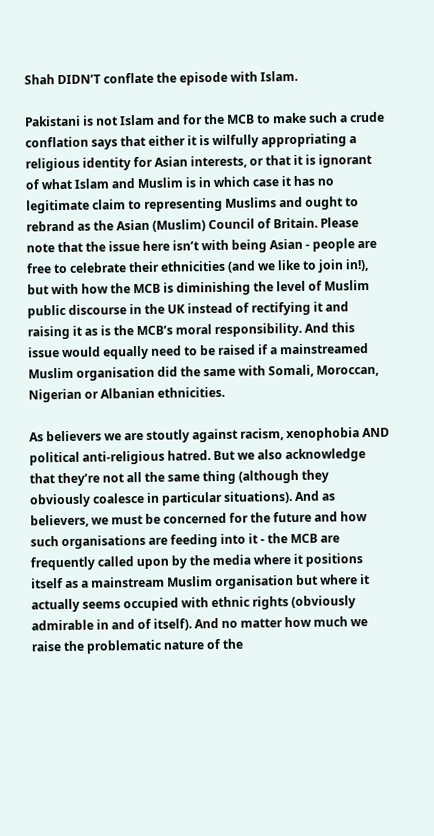Shah DIDN’T conflate the episode with Islam.

Pakistani is not Islam and for the MCB to make such a crude conflation says that either it is wilfully appropriating a religious identity for Asian interests, or that it is ignorant of what Islam and Muslim is in which case it has no legitimate claim to representing Muslims and ought to rebrand as the Asian (Muslim) Council of Britain. Please note that the issue here isn’t with being Asian - people are free to celebrate their ethnicities (and we like to join in!), but with how the MCB is diminishing the level of Muslim public discourse in the UK instead of rectifying it and raising it as is the MCB’s moral responsibility. And this issue would equally need to be raised if a mainstreamed Muslim organisation did the same with Somali, Moroccan, Nigerian or Albanian ethnicities.

As believers we are stoutly against racism, xenophobia AND political anti-religious hatred. But we also acknowledge that they’re not all the same thing (although they obviously coalesce in particular situations). And as believers, we must be concerned for the future and how such organisations are feeding into it - the MCB are frequently called upon by the media where it positions itself as a mainstream Muslim organisation but where it actually seems occupied with ethnic rights (obviously admirable in and of itself). And no matter how much we raise the problematic nature of the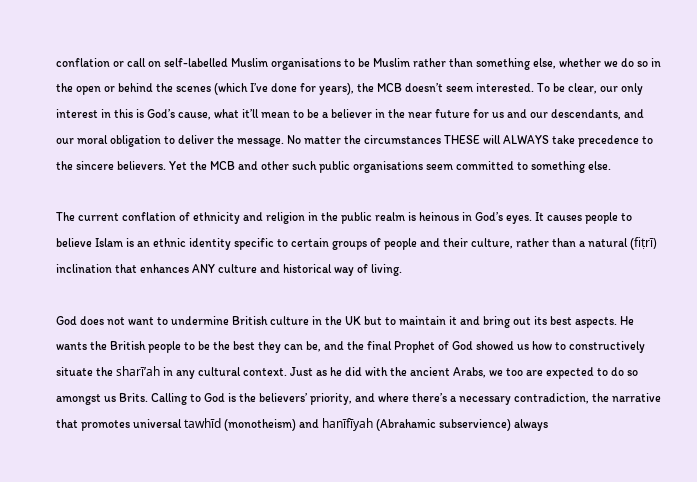conflation or call on self-labelled Muslim organisations to be Muslim rather than something else, whether we do so in the open or behind the scenes (which I’ve done for years), the MCB doesn’t seem interested. To be clear, our only interest in this is God’s cause, what it’ll mean to be a believer in the near future for us and our descendants, and our moral obligation to deliver the message. No matter the circumstances THESE will ALWAYS take precedence to the sincere believers. Yet the MCB and other such public organisations seem committed to something else.

The current conflation of ethnicity and religion in the public realm is heinous in God’s eyes. It causes people to believe Islam is an ethnic identity specific to certain groups of people and their culture, rather than a natural (fiṭrī) inclination that enhances ANY culture and historical way of living.

God does not want to undermine British culture in the UK but to maintain it and bring out its best aspects. He wants the British people to be the best they can be, and the final Prophet of God showed us how to constructively situate the sharī’ah in any cultural context. Just as he did with the ancient Arabs, we too are expected to do so amongst us Brits. Calling to God is the believers’ priority, and where there’s a necessary contradiction, the narrative that promotes universal tawhīd (monotheism) and hanīfīyah (Abrahamic subservience) always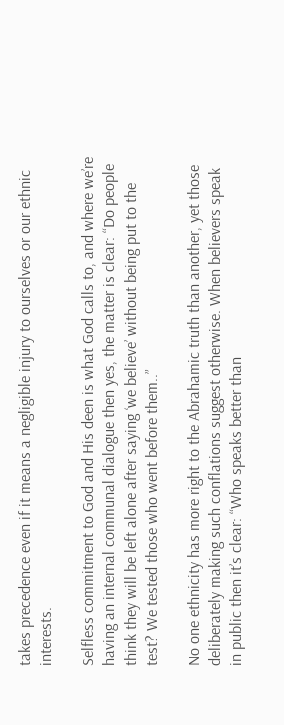takes precedence even if it means a negligible injury to ourselves or our ethnic interests.

Selfless commitment to God and His deen is what God calls to, and where we’re having an internal communal dialogue then yes, the matter is clear: “Do people think they will be left alone after saying ‘we believe’ without being put to the test? We tested those who went before them..”

No one ethnicity has more right to the Abrahamic truth than another, yet those deliberately making such conflations suggest otherwise. When believers speak in public then it’s clear: “Who speaks better than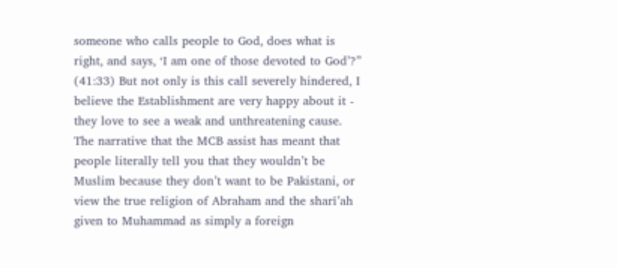someone who calls people to God, does what is right, and says, ‘I am one of those devoted to God’?” (41:33) But not only is this call severely hindered, I believe the Establishment are very happy about it - they love to see a weak and unthreatening cause. The narrative that the MCB assist has meant that people literally tell you that they wouldn’t be Muslim because they don’t want to be Pakistani, or view the true religion of Abraham and the sharī’ah given to Muhammad as simply a foreign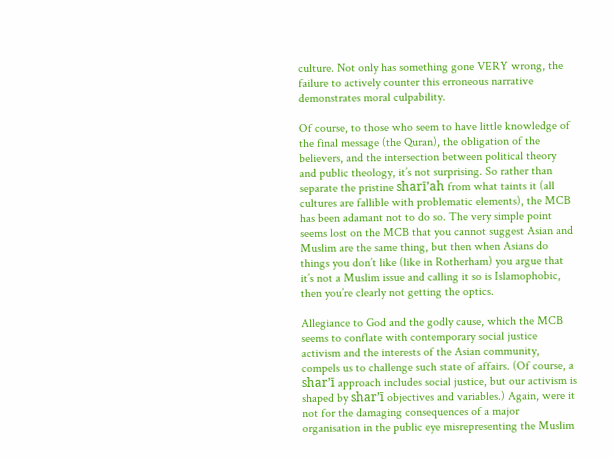culture. Not only has something gone VERY wrong, the failure to actively counter this erroneous narrative demonstrates moral culpability.

Of course, to those who seem to have little knowledge of the final message (the Quran), the obligation of the believers, and the intersection between political theory and public theology, it’s not surprising. So rather than separate the pristine sharī’ah from what taints it (all cultures are fallible with problematic elements), the MCB has been adamant not to do so. The very simple point seems lost on the MCB that you cannot suggest Asian and Muslim are the same thing, but then when Asians do things you don’t like (like in Rotherham) you argue that it’s not a Muslim issue and calling it so is Islamophobic, then you’re clearly not getting the optics.

Allegiance to God and the godly cause, which the MCB seems to conflate with contemporary social justice activism and the interests of the Asian community, compels us to challenge such state of affairs. (Of course, a shar’ī approach includes social justice, but our activism is shaped by shar’ī objectives and variables.) Again, were it not for the damaging consequences of a major organisation in the public eye misrepresenting the Muslim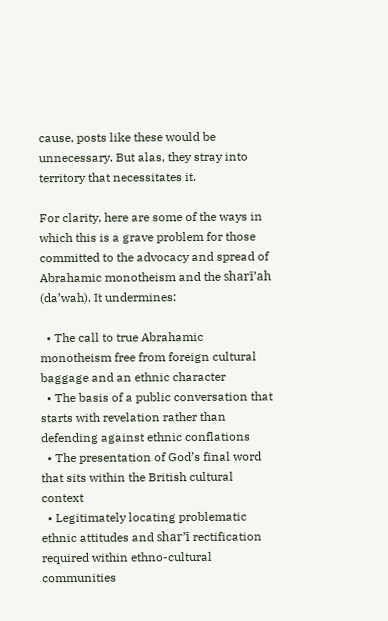cause, posts like these would be unnecessary. But alas, they stray into territory that necessitates it.

For clarity, here are some of the ways in which this is a grave problem for those committed to the advocacy and spread of Abrahamic monotheism and the sharī’ah (da’wah). It undermines:

  • The call to true Abrahamic monotheism free from foreign cultural baggage and an ethnic character
  • The basis of a public conversation that starts with revelation rather than defending against ethnic conflations
  • The presentation of God’s final word that sits within the British cultural context
  • Legitimately locating problematic ethnic attitudes and shar’ī rectification required within ethno-cultural communities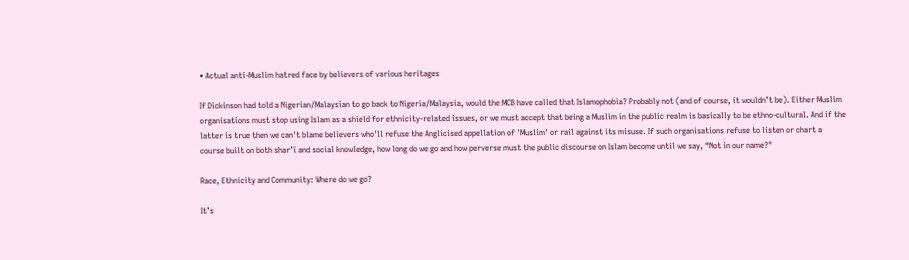• Actual anti-Muslim hatred face by believers of various heritages

If Dickinson had told a Nigerian/Malaysian to go back to Nigeria/Malaysia, would the MCB have called that Islamophobia? Probably not (and of course, it wouldn’t be). Either Muslim organisations must stop using Islam as a shield for ethnicity-related issues, or we must accept that being a Muslim in the public realm is basically to be ethno-cultural. And if the latter is true then we can't blame believers who'll refuse the Anglicised appellation of 'Muslim' or rail against its misuse. If such organisations refuse to listen or chart a course built on both shar’ī and social knowledge, how long do we go and how perverse must the public discourse on Islam become until we say, “Not in our name?"

Race, Ethnicity and Community: Where do we go?

It’s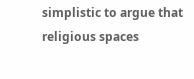simplistic to argue that religious spaces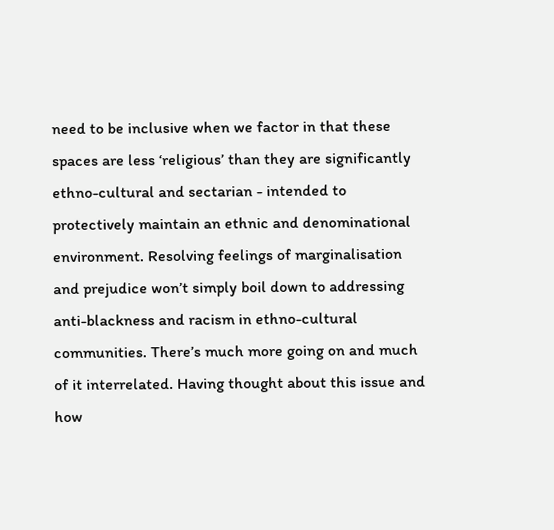need to be inclusive when we factor in that these spaces are less ‘religious’ than they are significantly ethno-cultural and sectarian - intended to protectively maintain an ethnic and denominational environment. Resolving feelings of marginalisation and prejudice won’t simply boil down to addressing anti-blackness and racism in ethno-cultural communities. There’s much more going on and much of it interrelated. Having thought about this issue and how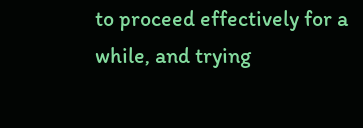to proceed effectively for a while, and trying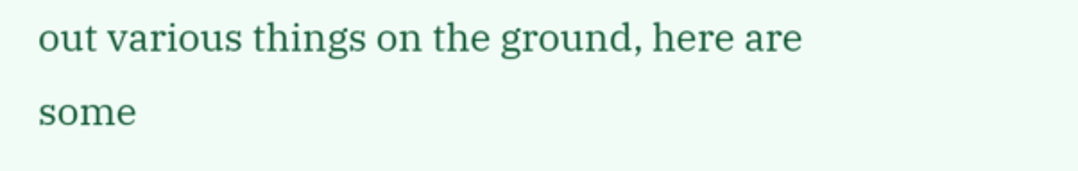out various things on the ground, here are some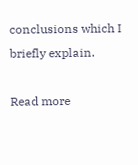conclusions which I briefly explain.

Read more